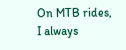On MTB rides, I always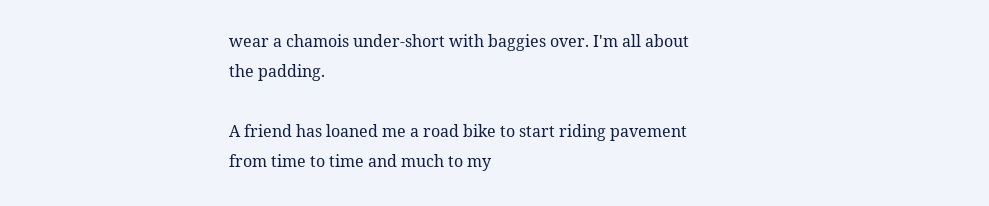wear a chamois under-short with baggies over. I'm all about the padding.

A friend has loaned me a road bike to start riding pavement from time to time and much to my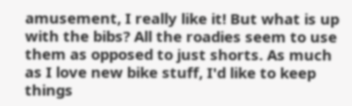amusement, I really like it! But what is up with the bibs? All the roadies seem to use them as opposed to just shorts. As much as I love new bike stuff, I'd like to keep things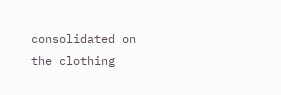consolidated on the clothing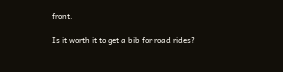front.

Is it worth it to get a bib for road rides?